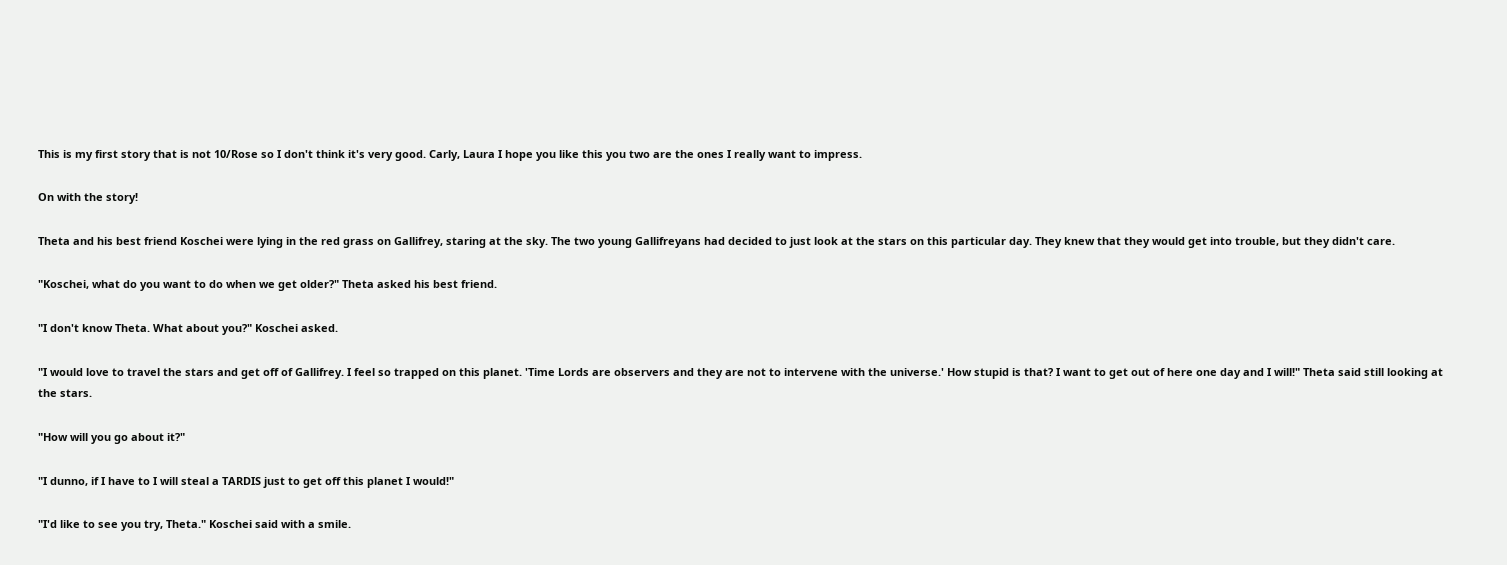This is my first story that is not 10/Rose so I don't think it's very good. Carly, Laura I hope you like this you two are the ones I really want to impress.

On with the story!

Theta and his best friend Koschei were lying in the red grass on Gallifrey, staring at the sky. The two young Gallifreyans had decided to just look at the stars on this particular day. They knew that they would get into trouble, but they didn't care.

"Koschei, what do you want to do when we get older?" Theta asked his best friend.

"I don't know Theta. What about you?" Koschei asked.

"I would love to travel the stars and get off of Gallifrey. I feel so trapped on this planet. 'Time Lords are observers and they are not to intervene with the universe.' How stupid is that? I want to get out of here one day and I will!" Theta said still looking at the stars.

"How will you go about it?"

"I dunno, if I have to I will steal a TARDIS just to get off this planet I would!"

"I'd like to see you try, Theta." Koschei said with a smile.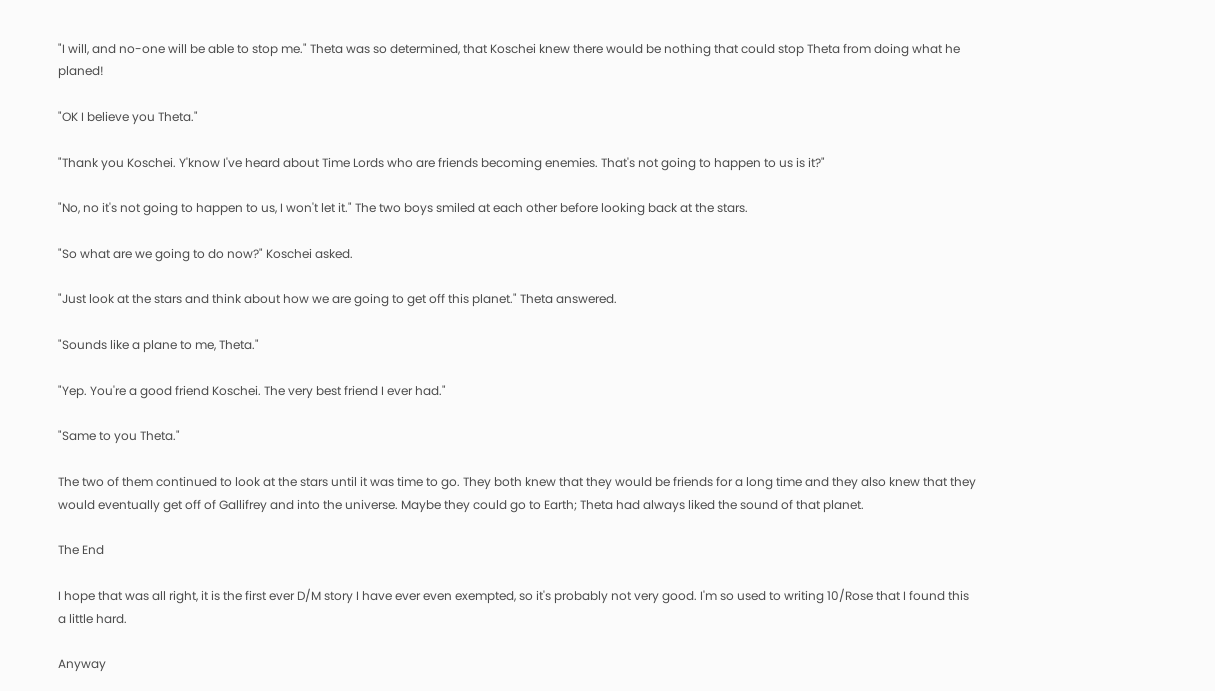"I will, and no-one will be able to stop me." Theta was so determined, that Koschei knew there would be nothing that could stop Theta from doing what he planed!

"OK I believe you Theta."

"Thank you Koschei. Y'know I've heard about Time Lords who are friends becoming enemies. That's not going to happen to us is it?"

"No, no it's not going to happen to us, I won't let it." The two boys smiled at each other before looking back at the stars.

"So what are we going to do now?" Koschei asked.

"Just look at the stars and think about how we are going to get off this planet." Theta answered.

"Sounds like a plane to me, Theta."

"Yep. You're a good friend Koschei. The very best friend I ever had."

"Same to you Theta."

The two of them continued to look at the stars until it was time to go. They both knew that they would be friends for a long time and they also knew that they would eventually get off of Gallifrey and into the universe. Maybe they could go to Earth; Theta had always liked the sound of that planet.

The End

I hope that was all right, it is the first ever D/M story I have ever even exempted, so it's probably not very good. I'm so used to writing 10/Rose that I found this a little hard.

Anyway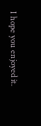I hope you enjoyed it.